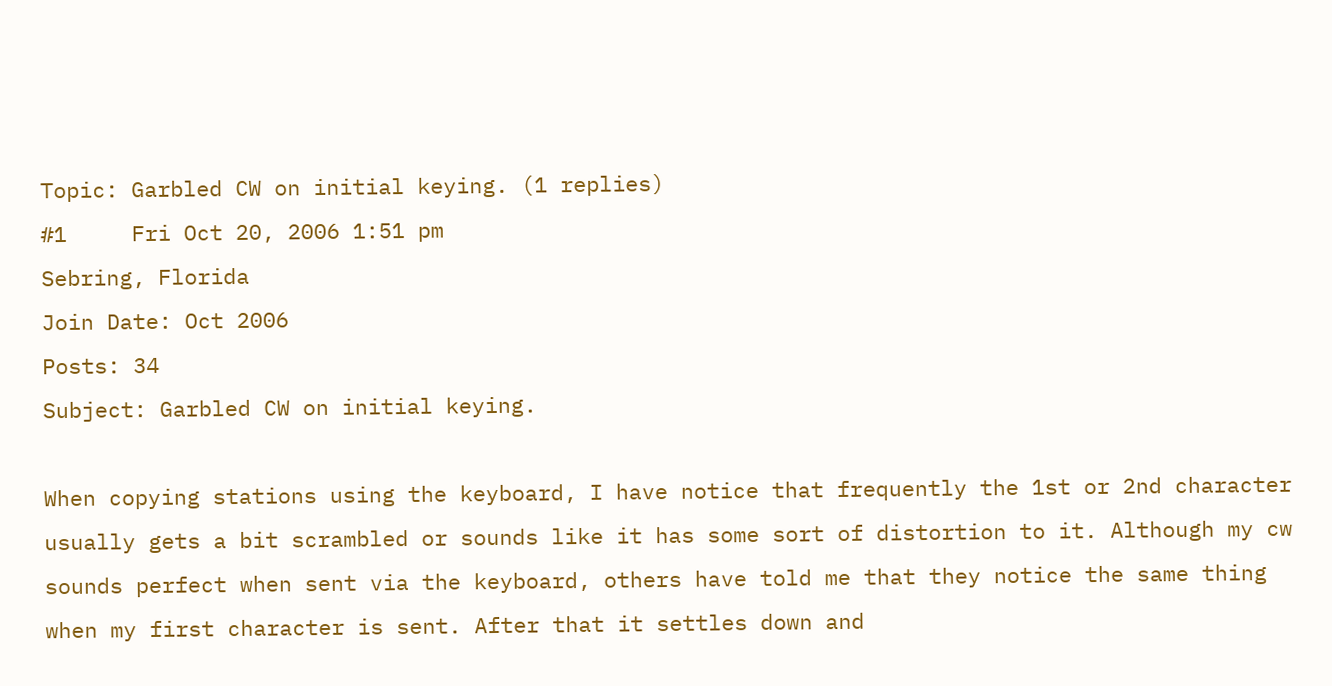Topic: Garbled CW on initial keying. (1 replies)
#1     Fri Oct 20, 2006 1:51 pm
Sebring, Florida
Join Date: Oct 2006
Posts: 34
Subject: Garbled CW on initial keying.

When copying stations using the keyboard, I have notice that frequently the 1st or 2nd character usually gets a bit scrambled or sounds like it has some sort of distortion to it. Although my cw sounds perfect when sent via the keyboard, others have told me that they notice the same thing when my first character is sent. After that it settles down and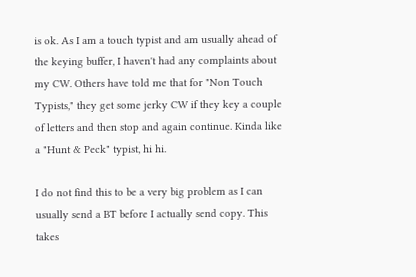is ok. As I am a touch typist and am usually ahead of the keying buffer, I haven't had any complaints about my CW. Others have told me that for "Non Touch Typists," they get some jerky CW if they key a couple of letters and then stop and again continue. Kinda like a "Hunt & Peck" typist, hi hi.

I do not find this to be a very big problem as I can usually send a BT before I actually send copy. This takes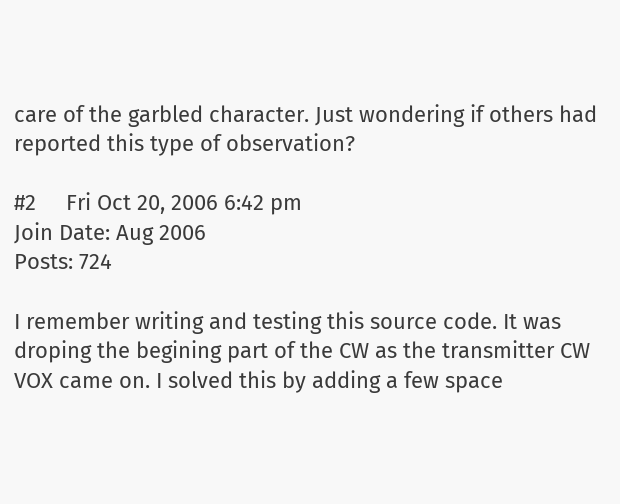care of the garbled character. Just wondering if others had reported this type of observation?

#2     Fri Oct 20, 2006 6:42 pm
Join Date: Aug 2006
Posts: 724

I remember writing and testing this source code. It was droping the begining part of the CW as the transmitter CW VOX came on. I solved this by adding a few space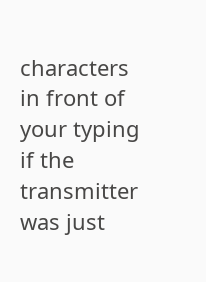characters in front of your typing if the transmitter was just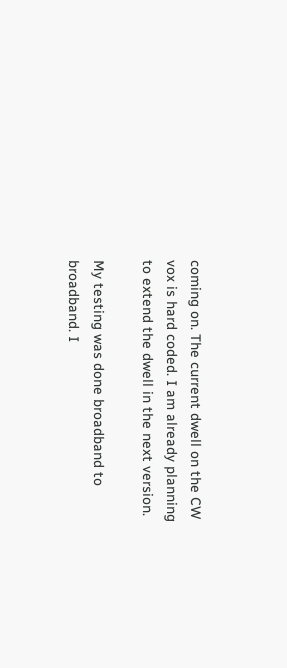coming on. The current dwell on the CW vox is hard coded. I am already planning to extend the dwell in the next version.

My testing was done broadband to broadband. I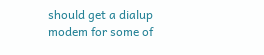should get a dialup modem for some of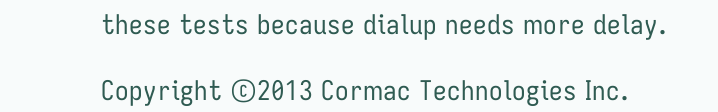these tests because dialup needs more delay.

Copyright ©2013 Cormac Technologies Inc.